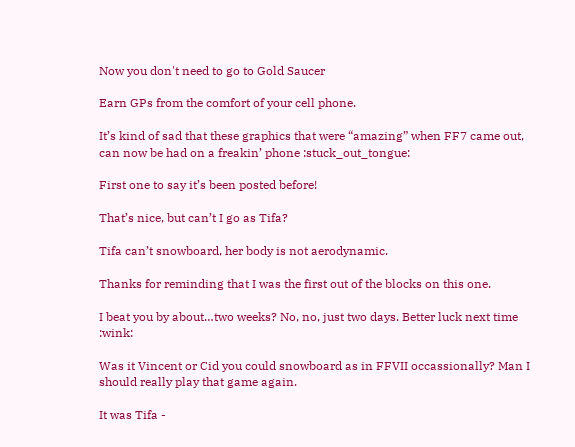Now you don't need to go to Gold Saucer

Earn GPs from the comfort of your cell phone.

It’s kind of sad that these graphics that were “amazing” when FF7 came out, can now be had on a freakin’ phone :stuck_out_tongue:

First one to say it’s been posted before!

That’s nice, but can’t I go as Tifa?

Tifa can’t snowboard, her body is not aerodynamic.

Thanks for reminding that I was the first out of the blocks on this one.

I beat you by about…two weeks? No, no, just two days. Better luck next time :wink:

Was it Vincent or Cid you could snowboard as in FFVII occassionally? Man I should really play that game again.

It was Tifa -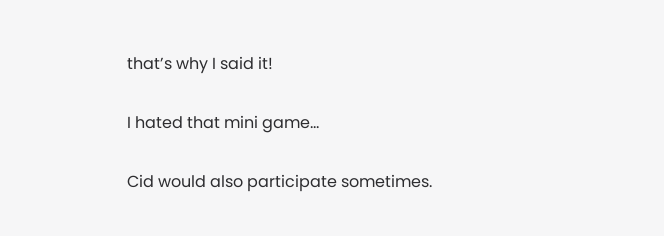that’s why I said it!

I hated that mini game…

Cid would also participate sometimes.